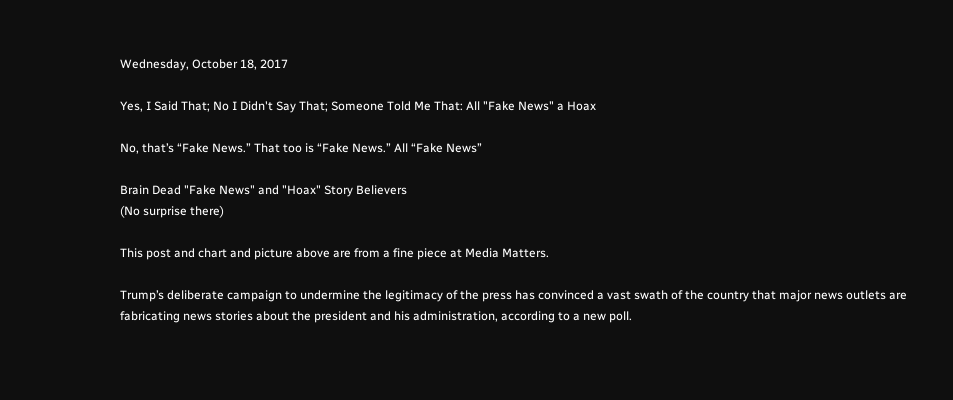Wednesday, October 18, 2017

Yes, I Said That; No I Didn't Say That; Someone Told Me That: All "Fake News" a Hoax

No, that’s “Fake News.” That too is “Fake News.” All “Fake News”

Brain Dead "Fake News" and "Hoax" Story Believers
(No surprise there)

This post and chart and picture above are from a fine piece at Media Matters.

Trump’s deliberate campaign to undermine the legitimacy of the press has convinced a vast swath of the country that major news outlets are fabricating news stories about the president and his administration, according to a new poll.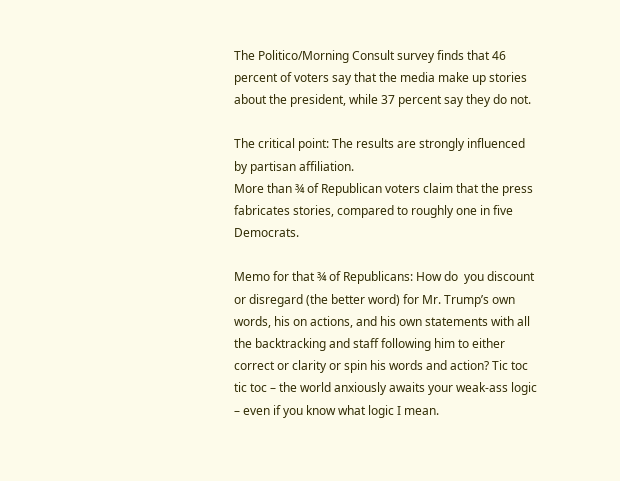The Politico/Morning Consult survey finds that 46 percent of voters say that the media make up stories about the president, while 37 percent say they do not.

The critical point: The results are strongly influenced by partisan affiliation.
More than ¾ of Republican voters claim that the press fabricates stories, compared to roughly one in five Democrats.

Memo for that ¾ of Republicans: How do  you discount or disregard (the better word) for Mr. Trump’s own words, his on actions, and his own statements with all the backtracking and staff following him to either correct or clarity or spin his words and action? Tic toc tic toc – the world anxiously awaits your weak-ass logic – even if you know what logic I mean.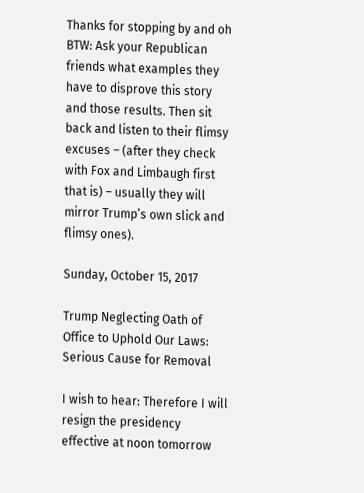Thanks for stopping by and oh BTW: Ask your Republican friends what examples they have to disprove this story and those results. Then sit back and listen to their flimsy excuses – (after they check with Fox and Limbaugh first that is) – usually they will mirror Trump’s own slick and flimsy ones).

Sunday, October 15, 2017

Trump Neglecting Oath of Office to Uphold Our Laws: Serious Cause for Removal

I wish to hear: Therefore I will resign the presidency
effective at noon tomorrow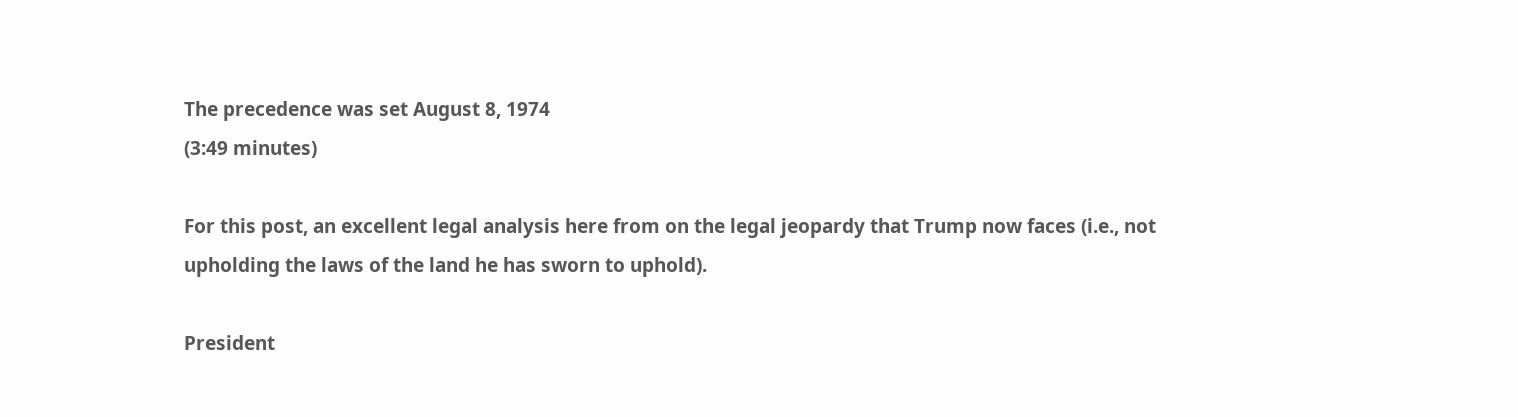The precedence was set August 8, 1974
(3:49 minutes)

For this post, an excellent legal analysis here from on the legal jeopardy that Trump now faces (i.e., not upholding the laws of the land he has sworn to uphold).

President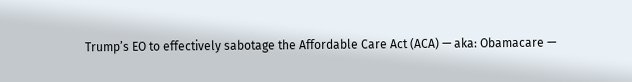Trump’s EO to effectively sabotage the Affordable Care Act (ACA) — aka: Obamacare —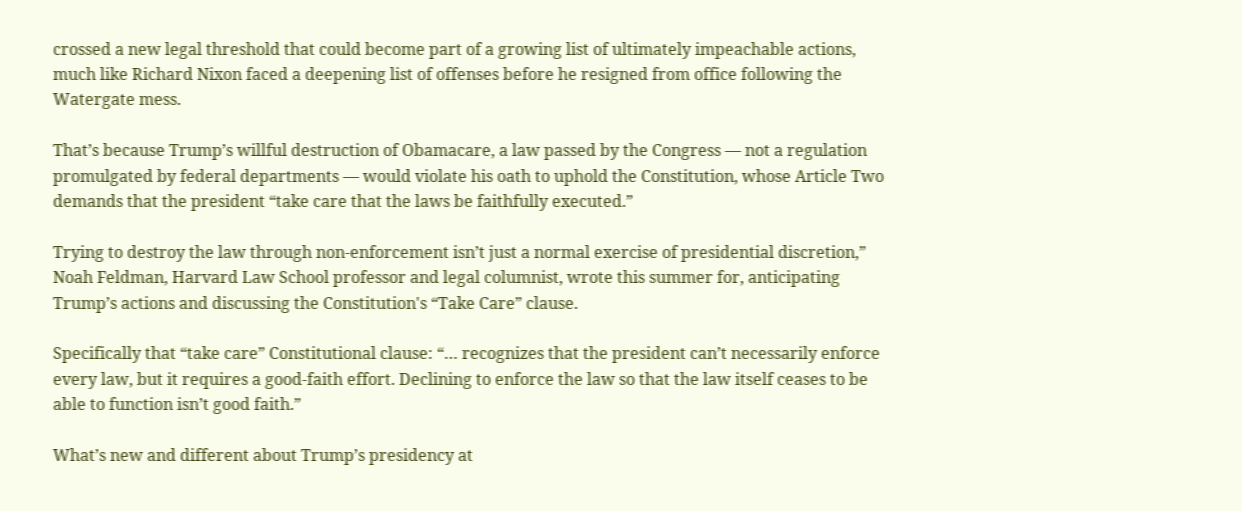crossed a new legal threshold that could become part of a growing list of ultimately impeachable actions, much like Richard Nixon faced a deepening list of offenses before he resigned from office following the Watergate mess.

That’s because Trump’s willful destruction of Obamacare, a law passed by the Congress — not a regulation promulgated by federal departments — would violate his oath to uphold the Constitution, whose Article Two demands that the president “take care that the laws be faithfully executed.”

Trying to destroy the law through non-enforcement isn’t just a normal exercise of presidential discretion,” Noah Feldman, Harvard Law School professor and legal columnist, wrote this summer for, anticipating Trump’s actions and discussing the Constitution's “Take Care” clause.

Specifically that “take care” Constitutional clause: “… recognizes that the president can’t necessarily enforce every law, but it requires a good-faith effort. Declining to enforce the law so that the law itself ceases to be able to function isn’t good faith.”

What’s new and different about Trump’s presidency at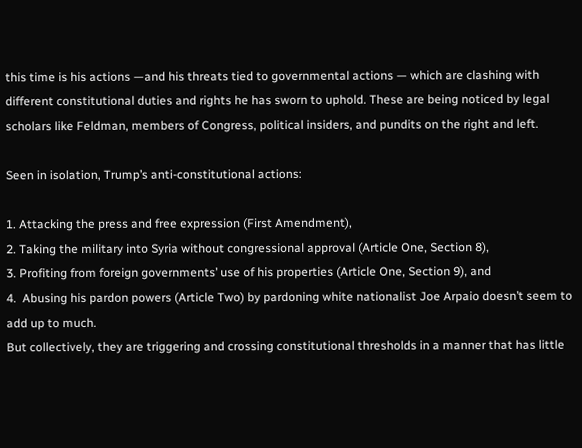this time is his actions —and his threats tied to governmental actions — which are clashing with different constitutional duties and rights he has sworn to uphold. These are being noticed by legal scholars like Feldman, members of Congress, political insiders, and pundits on the right and left.

Seen in isolation, Trump’s anti-constitutional actions:

1. Attacking the press and free expression (First Amendment),
2. Taking the military into Syria without congressional approval (Article One, Section 8),
3. Profiting from foreign governments’ use of his properties (Article One, Section 9), and
4.  Abusing his pardon powers (Article Two) by pardoning white nationalist Joe Arpaio doesn’t seem to add up to much.
But collectively, they are triggering and crossing constitutional thresholds in a manner that has little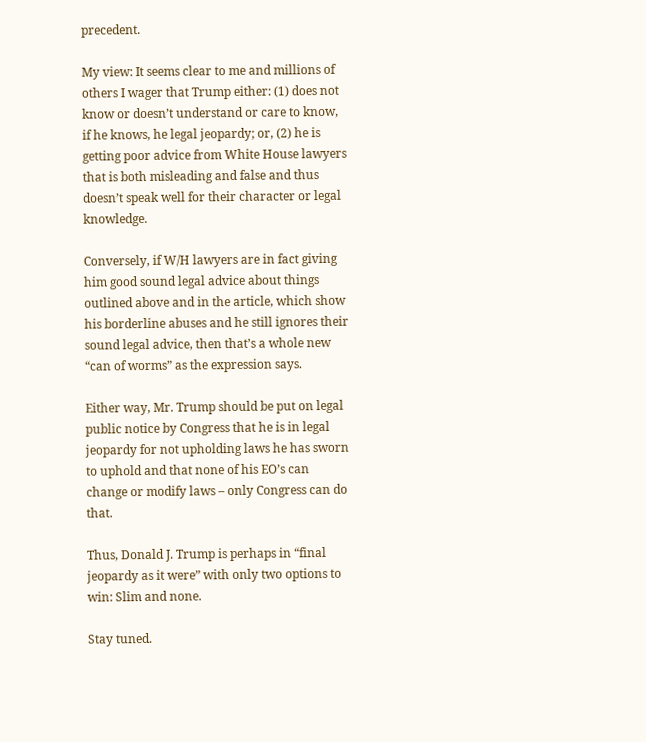precedent.

My view: It seems clear to me and millions of others I wager that Trump either: (1) does not know or doesn’t understand or care to know, if he knows, he legal jeopardy; or, (2) he is getting poor advice from White House lawyers that is both misleading and false and thus doesn’t speak well for their character or legal knowledge.

Conversely, if W/H lawyers are in fact giving him good sound legal advice about things outlined above and in the article, which show his borderline abuses and he still ignores their sound legal advice, then that’s a whole new “can of worms” as the expression says.

Either way, Mr. Trump should be put on legal public notice by Congress that he is in legal jeopardy for not upholding laws he has sworn to uphold and that none of his EO’s can change or modify laws – only Congress can do that.

Thus, Donald J. Trump is perhaps in “final jeopardy as it were” with only two options to win: Slim and none.

Stay tuned.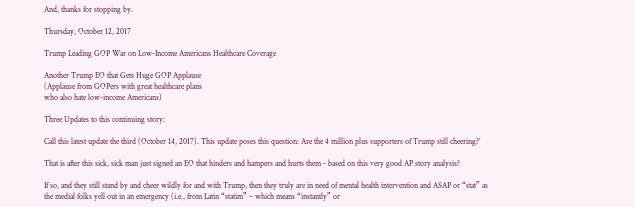And, thanks for stopping by.

Thursday, October 12, 2017

Trump Leading GOP War on Low-Income Americans Healthcare Coverage

Another Trump EO that Gets Huge GOP Applause
(Applause from GOPers with great healthcare plans
who also hate low-income Americans)

Three Updates to this continuing story:

Call this latest update the third (October 14, 2017). This update poses this question: Are the 4 million plus supporters of Trump still cheering?’

That is after this sick, sick man just signed an EO that hinders and hampers and hurts them - based on this very good AP story analysis?

If so, and they still stand by and cheer wildly for and with Trump, then they truly are in need of mental health intervention and ASAP or “stat” as the medial folks yell out in an emergency (i.e., from Latin “statim” – which means “instantly” or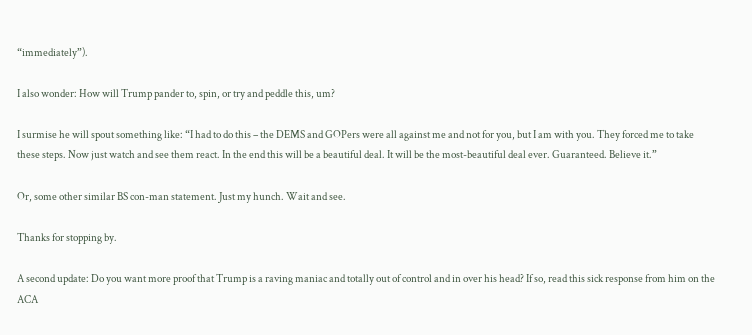“immediately”).

I also wonder: How will Trump pander to, spin, or try and peddle this, um?

I surmise he will spout something like: “I had to do this – the DEMS and GOPers were all against me and not for you, but I am with you. They forced me to take these steps. Now just watch and see them react. In the end this will be a beautiful deal. It will be the most-beautiful deal ever. Guaranteed. Believe it.”

Or, some other similar BS con-man statement. Just my hunch. Wait and see.

Thanks for stopping by.

A second update: Do you want more proof that Trump is a raving maniac and totally out of control and in over his head? If so, read this sick response from him on the ACA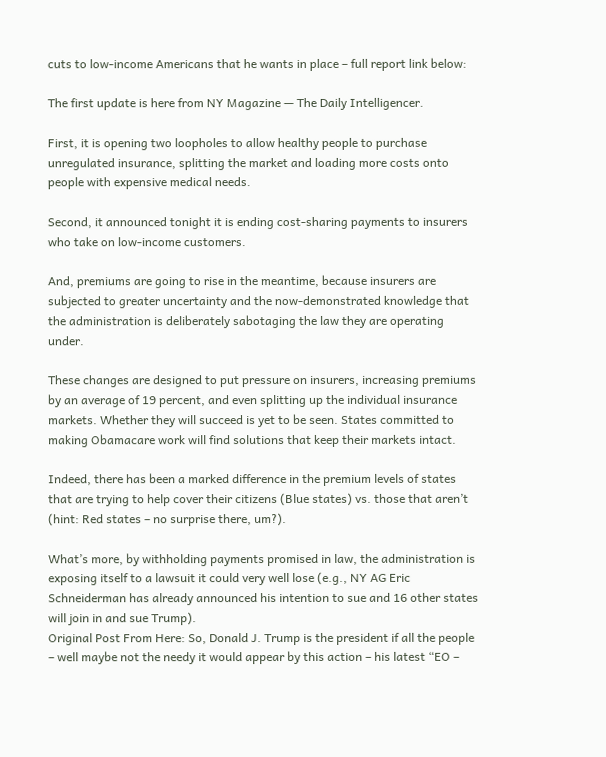cuts to low-income Americans that he wants in place – full report link below:

The first update is here from NY Magazine — The Daily Intelligencer.

First, it is opening two loopholes to allow healthy people to purchase unregulated insurance, splitting the market and loading more costs onto people with expensive medical needs.

Second, it announced tonight it is ending cost-sharing payments to insurers who take on low-income customers.

And, premiums are going to rise in the meantime, because insurers are subjected to greater uncertainty and the now-demonstrated knowledge that the administration is deliberately sabotaging the law they are operating under.

These changes are designed to put pressure on insurers, increasing premiums by an average of 19 percent, and even splitting up the individual insurance markets. Whether they will succeed is yet to be seen. States committed to making Obamacare work will find solutions that keep their markets intact.

Indeed, there has been a marked difference in the premium levels of states that are trying to help cover their citizens (Blue states) vs. those that aren’t (hint: Red states – no surprise there, um?).

What’s more, by withholding payments promised in law, the administration is exposing itself to a lawsuit it could very well lose (e.g., NY AG Eric Schneiderman has already announced his intention to sue and 16 other states will join in and sue Trump).
Original Post From Here: So, Donald J. Trump is the president if all the people – well maybe not the needy it would appear by this action – his latest “EO –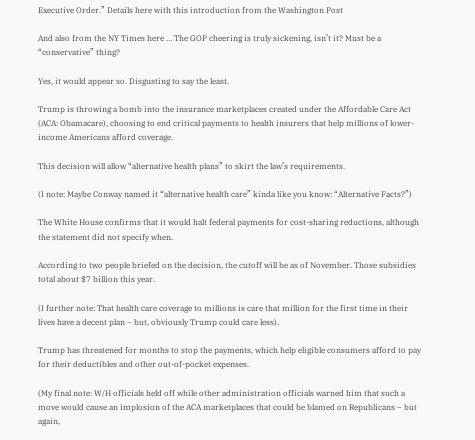Executive Order.” Details here with this introduction from the Washington Post

And also from the NY Times here … The GOP cheering is truly sickening, isn’t it? Must be a “conservative” thing?

Yes, it would appear so. Disgusting to say the least.

Trump is throwing a bomb into the insurance marketplaces created under the Affordable Care Act (ACA: Obamacare), choosing to end critical payments to health insurers that help millions of lower-income Americans afford coverage.

This decision will allow “alternative health plans” to skirt the law’s requirements.

(I note: Maybe Conway named it “alternative health care” kinda like you know: “Alternative Facts?”)

The White House confirms that it would halt federal payments for cost-sharing reductions, although the statement did not specify when.

According to two people briefed on the decision, the cutoff will be as of November. Those subsidies total about $7 billion this year.

(I further note: That health care coverage to millions is care that million for the first time in their lives have a decent plan – but, obviously Trump could care less).

Trump has threatened for months to stop the payments, which help eligible consumers afford to pay for their deductibles and other out-of-pocket expenses.

(My final note: W/H officials held off while other administration officials warned him that such a move would cause an implosion of the ACA marketplaces that could be blamed on Republicans – but again,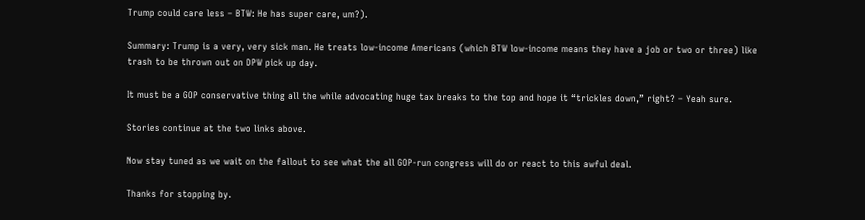Trump could care less – BTW: He has super care, um?).

Summary: Trump is a very, very sick man. He treats low-income Americans (which BTW low-income means they have a job or two or three) like trash to be thrown out on DPW pick up day.

It must be a GOP conservative thing all the while advocating huge tax breaks to the top and hope it “trickles down,” right? – Yeah sure.

Stories continue at the two links above.

Now stay tuned as we wait on the fallout to see what the all GOP-run congress will do or react to this awful deal.

Thanks for stopping by.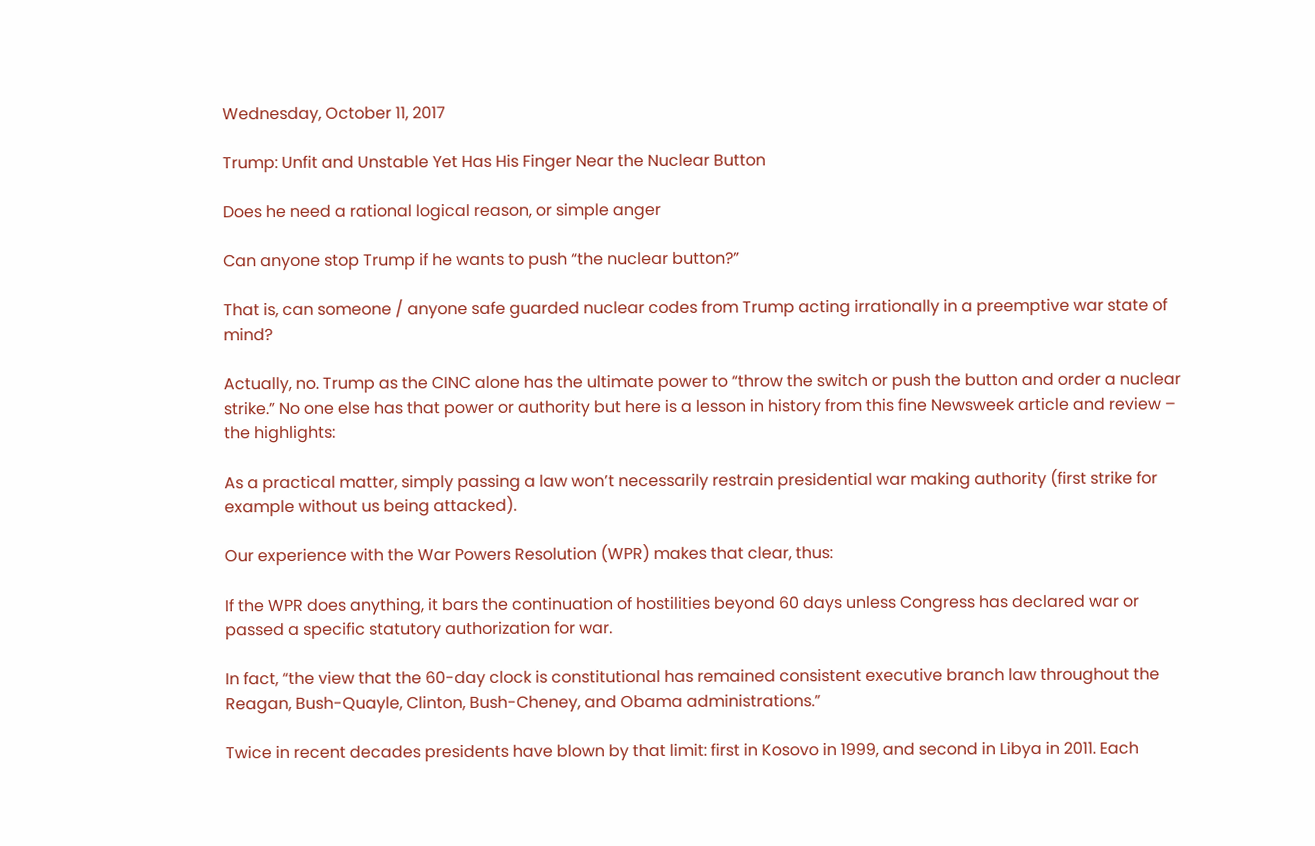Wednesday, October 11, 2017

Trump: Unfit and Unstable Yet Has His Finger Near the Nuclear Button

Does he need a rational logical reason, or simple anger

Can anyone stop Trump if he wants to push “the nuclear button?”

That is, can someone / anyone safe guarded nuclear codes from Trump acting irrationally in a preemptive war state of mind?

Actually, no. Trump as the CINC alone has the ultimate power to “throw the switch or push the button and order a nuclear strike.” No one else has that power or authority but here is a lesson in history from this fine Newsweek article and review – the highlights:

As a practical matter, simply passing a law won’t necessarily restrain presidential war making authority (first strike for example without us being attacked).

Our experience with the War Powers Resolution (WPR) makes that clear, thus:

If the WPR does anything, it bars the continuation of hostilities beyond 60 days unless Congress has declared war or passed a specific statutory authorization for war.

In fact, “the view that the 60-day clock is constitutional has remained consistent executive branch law throughout the Reagan, Bush-Quayle, Clinton, Bush-Cheney, and Obama administrations.”

Twice in recent decades presidents have blown by that limit: first in Kosovo in 1999, and second in Libya in 2011. Each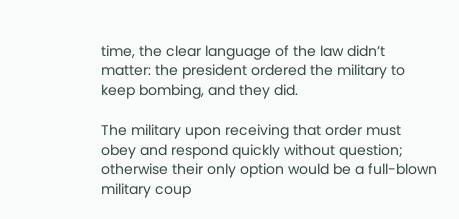time, the clear language of the law didn’t matter: the president ordered the military to keep bombing, and they did.

The military upon receiving that order must obey and respond quickly without question; otherwise their only option would be a full-blown military coup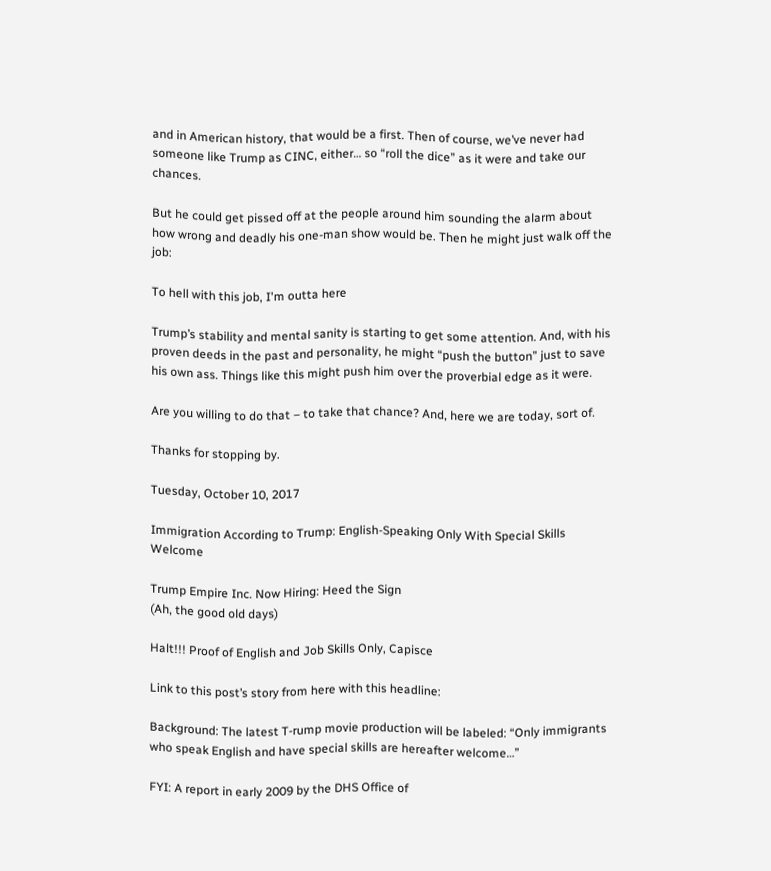and in American history, that would be a first. Then of course, we’ve never had someone like Trump as CINC, either… so “roll the dice” as it were and take our chances.

But he could get pissed off at the people around him sounding the alarm about how wrong and deadly his one-man show would be. Then he might just walk off the job:

To hell with this job, I'm outta here

Trump’s stability and mental sanity is starting to get some attention. And, with his proven deeds in the past and personality, he might “push the button” just to save his own ass. Things like this might push him over the proverbial edge as it were.

Are you willing to do that – to take that chance? And, here we are today, sort of.

Thanks for stopping by.

Tuesday, October 10, 2017

Immigration According to Trump: English-Speaking Only With Special Skills Welcome

Trump Empire Inc. Now Hiring: Heed the Sign
(Ah, the good old days)

Halt!!! Proof of English and Job Skills Only, Capisce

Link to this post’s story from here with this headline:

Background: The latest T-rump movie production will be labeled: “Only immigrants who speak English and have special skills are hereafter welcome…”

FYI: A report in early 2009 by the DHS Office of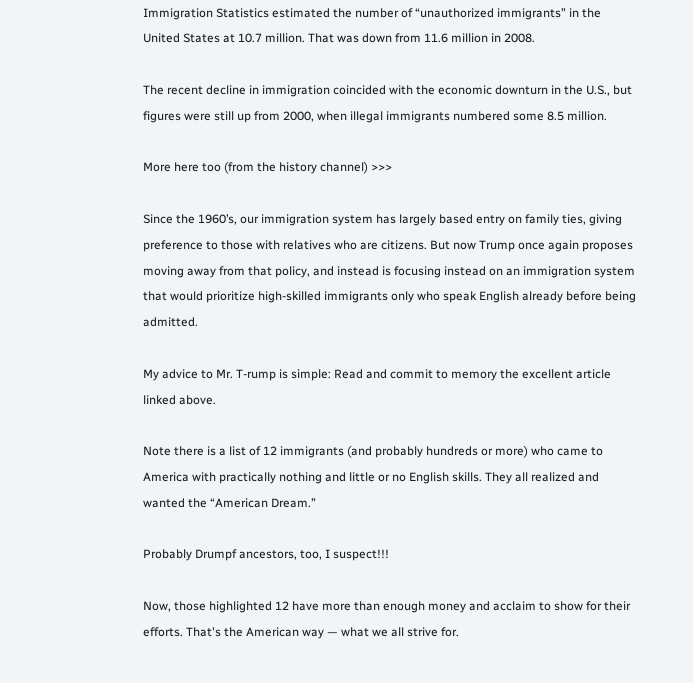Immigration Statistics estimated the number of “unauthorized immigrants” in the United States at 10.7 million. That was down from 11.6 million in 2008.

The recent decline in immigration coincided with the economic downturn in the U.S., but figures were still up from 2000, when illegal immigrants numbered some 8.5 million.

More here too (from the history channel) >>>

Since the 1960’s, our immigration system has largely based entry on family ties, giving preference to those with relatives who are citizens. But now Trump once again proposes moving away from that policy, and instead is focusing instead on an immigration system that would prioritize high-skilled immigrants only who speak English already before being admitted.

My advice to Mr. T-rump is simple: Read and commit to memory the excellent article linked above.

Note there is a list of 12 immigrants (and probably hundreds or more) who came to America with practically nothing and little or no English skills. They all realized and wanted the “American Dream.”

Probably Drumpf ancestors, too, I suspect!!!

Now, those highlighted 12 have more than enough money and acclaim to show for their efforts. That's the American way — what we all strive for.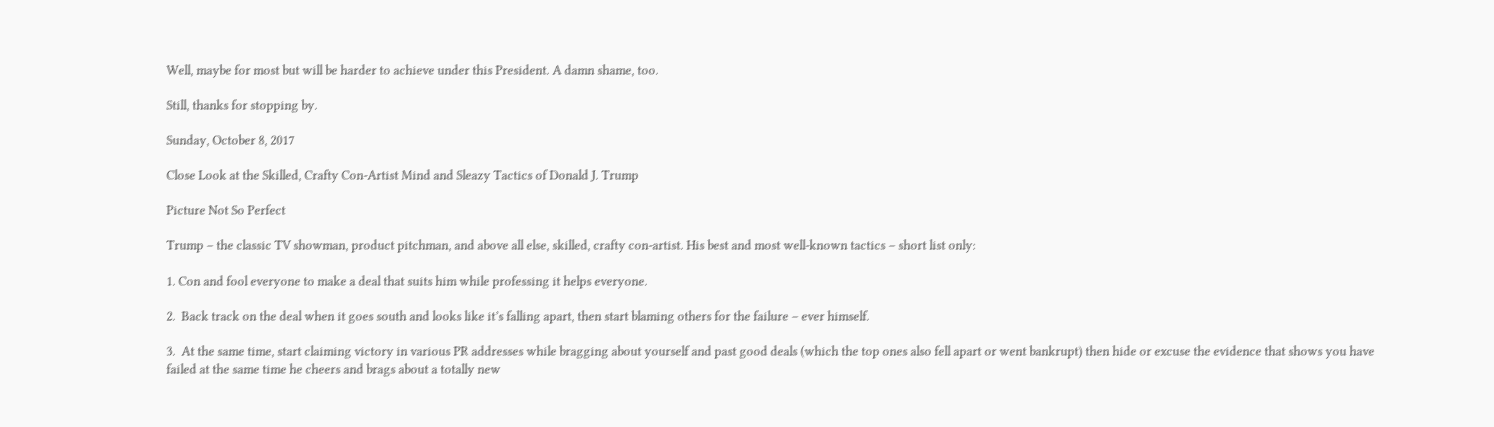Well, maybe for most but will be harder to achieve under this President. A damn shame, too.

Still, thanks for stopping by.

Sunday, October 8, 2017

Close Look at the Skilled, Crafty Con-Artist Mind and Sleazy Tactics of Donald J. Trump

Picture Not So Perfect

Trump – the classic TV showman, product pitchman, and above all else, skilled, crafty con-artist. His best and most well-known tactics – short list only:

1. Con and fool everyone to make a deal that suits him while professing it helps everyone.

2.  Back track on the deal when it goes south and looks like it’s falling apart, then start blaming others for the failure – ever himself.

3.  At the same time, start claiming victory in various PR addresses while bragging about yourself and past good deals (which the top ones also fell apart or went bankrupt) then hide or excuse the evidence that shows you have failed at the same time he cheers and brags about a totally new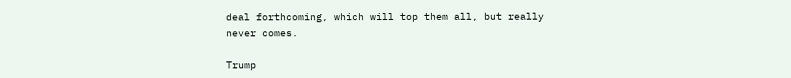deal forthcoming, which will top them all, but really never comes.

Trump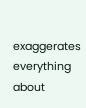exaggerates everything about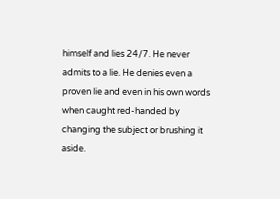himself and lies 24/7. He never admits to a lie. He denies even a proven lie and even in his own words when caught red-handed by changing the subject or brushing it aside.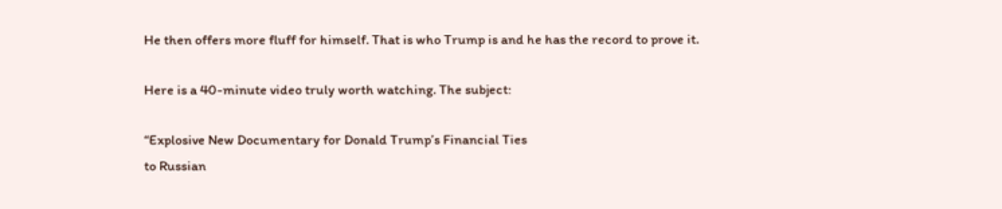He then offers more fluff for himself. That is who Trump is and he has the record to prove it.

Here is a 40-minute video truly worth watching. The subject:

“Explosive New Documentary for Donald Trump’s Financial Ties
to Russian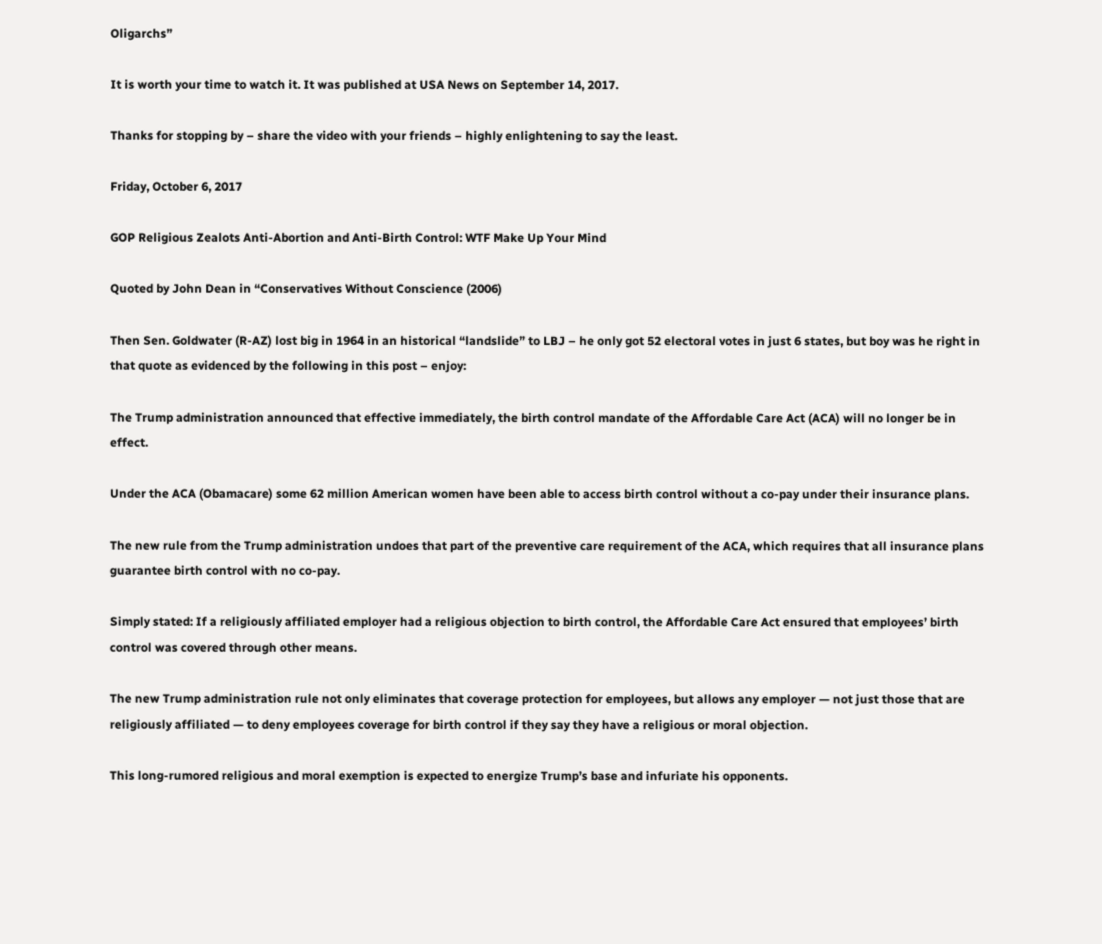Oligarchs”

It is worth your time to watch it. It was published at USA News on September 14, 2017.

Thanks for stopping by – share the video with your friends – highly enlightening to say the least.

Friday, October 6, 2017

GOP Religious Zealots Anti-Abortion and Anti-Birth Control: WTF Make Up Your Mind

Quoted by John Dean in “Conservatives Without Conscience (2006)

Then Sen. Goldwater (R-AZ) lost big in 1964 in an historical “landslide” to LBJ – he only got 52 electoral votes in just 6 states, but boy was he right in that quote as evidenced by the following in this post – enjoy:

The Trump administration announced that effective immediately, the birth control mandate of the Affordable Care Act (ACA) will no longer be in effect.

Under the ACA (Obamacare) some 62 million American women have been able to access birth control without a co-pay under their insurance plans.

The new rule from the Trump administration undoes that part of the preventive care requirement of the ACA, which requires that all insurance plans guarantee birth control with no co-pay.

Simply stated: If a religiously affiliated employer had a religious objection to birth control, the Affordable Care Act ensured that employees’ birth control was covered through other means.

The new Trump administration rule not only eliminates that coverage protection for employees, but allows any employer — not just those that are religiously affiliated — to deny employees coverage for birth control if they say they have a religious or moral objection.

This long-rumored religious and moral exemption is expected to energize Trump’s base and infuriate his opponents.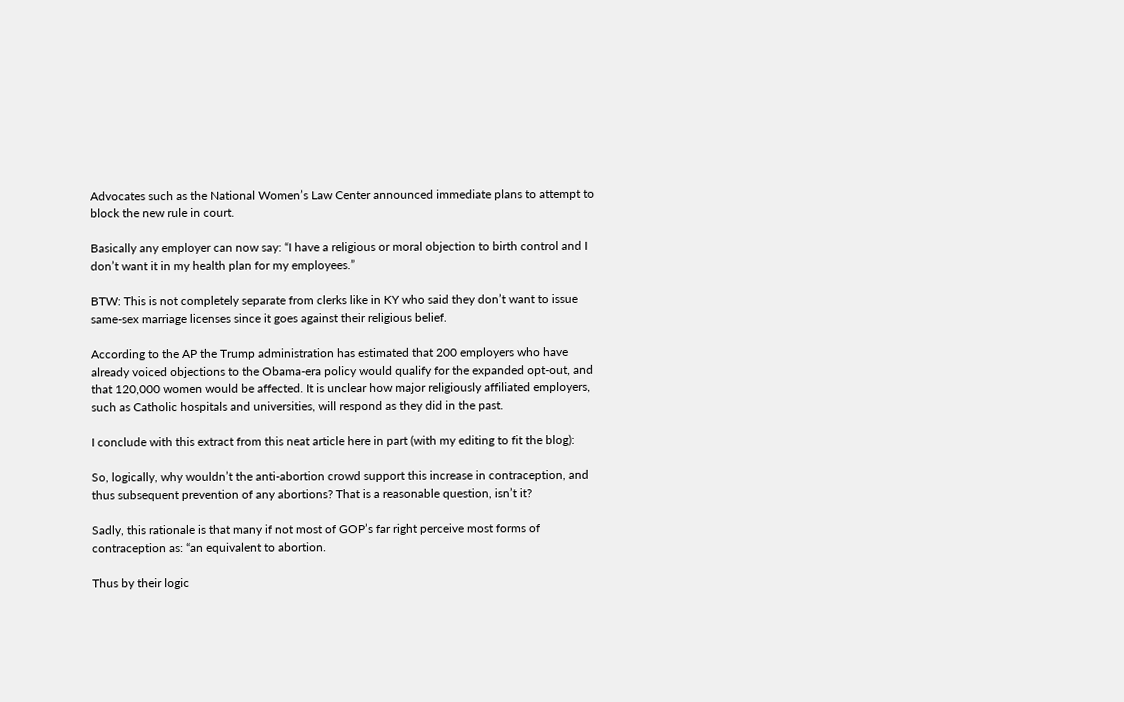Advocates such as the National Women’s Law Center announced immediate plans to attempt to block the new rule in court.

Basically any employer can now say: “I have a religious or moral objection to birth control and I don’t want it in my health plan for my employees.”

BTW: This is not completely separate from clerks like in KY who said they don’t want to issue same-sex marriage licenses since it goes against their religious belief.

According to the AP the Trump administration has estimated that 200 employers who have already voiced objections to the Obama-era policy would qualify for the expanded opt-out, and that 120,000 women would be affected. It is unclear how major religiously affiliated employers, such as Catholic hospitals and universities, will respond as they did in the past.

I conclude with this extract from this neat article here in part (with my editing to fit the blog):

So, logically, why wouldn’t the anti-abortion crowd support this increase in contraception, and thus subsequent prevention of any abortions? That is a reasonable question, isn’t it?

Sadly, this rationale is that many if not most of GOP’s far right perceive most forms of contraception as: “an equivalent to abortion.

Thus by their logic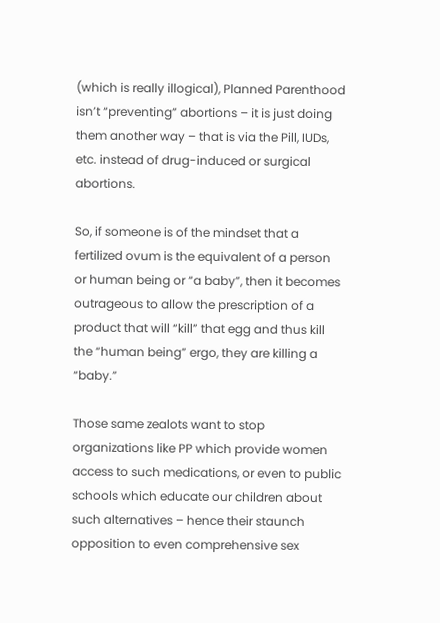(which is really illogical), Planned Parenthood isn’t “preventing” abortions – it is just doing them another way – that is via the Pill, IUDs, etc. instead of drug-induced or surgical abortions.

So, if someone is of the mindset that a fertilized ovum is the equivalent of a person or human being or “a baby”, then it becomes outrageous to allow the prescription of a product that will “kill” that egg and thus kill the “human being” ergo, they are killing a “baby.”

Those same zealots want to stop organizations like PP which provide women access to such medications, or even to public schools which educate our children about such alternatives – hence their staunch opposition to even comprehensive sex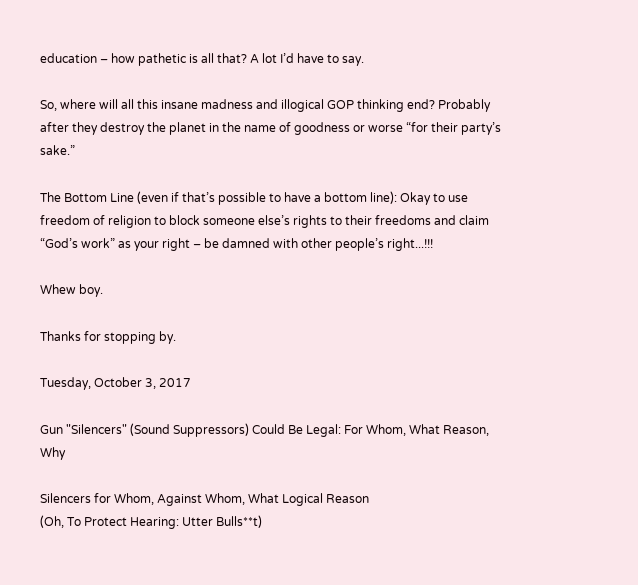education – how pathetic is all that? A lot I’d have to say.

So, where will all this insane madness and illogical GOP thinking end? Probably after they destroy the planet in the name of goodness or worse “for their party’s sake.”

The Bottom Line (even if that’s possible to have a bottom line): Okay to use freedom of religion to block someone else’s rights to their freedoms and claim “God’s work” as your right – be damned with other people’s right...!!!

Whew boy.

Thanks for stopping by.

Tuesday, October 3, 2017

Gun "Silencers" (Sound Suppressors) Could Be Legal: For Whom, What Reason, Why

Silencers for Whom, Against Whom, What Logical Reason
(Oh, To Protect Hearing: Utter Bulls**t)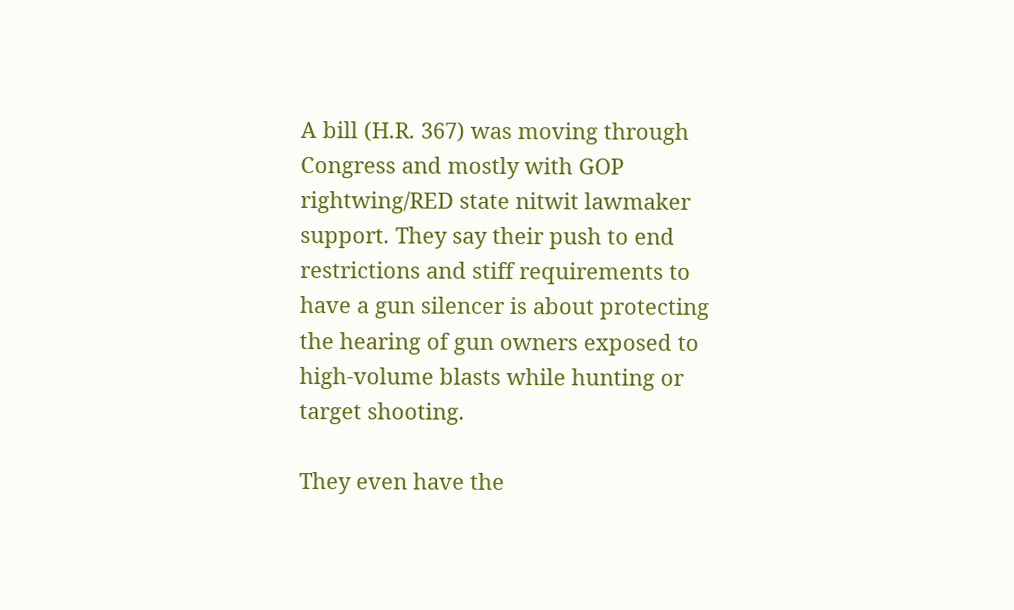A bill (H.R. 367) was moving through Congress and mostly with GOP rightwing/RED state nitwit lawmaker support. They say their push to end restrictions and stiff requirements to have a gun silencer is about protecting the hearing of gun owners exposed to high-volume blasts while hunting or target shooting.

They even have the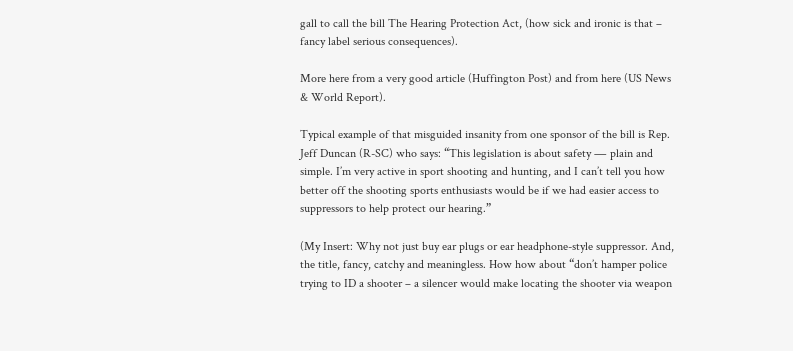gall to call the bill The Hearing Protection Act, (how sick and ironic is that – fancy label serious consequences).

More here from a very good article (Huffington Post) and from here (US News & World Report).

Typical example of that misguided insanity from one sponsor of the bill is Rep. Jeff Duncan (R-SC) who says: “This legislation is about safety ― plain and simple. I’m very active in sport shooting and hunting, and I can’t tell you how better off the shooting sports enthusiasts would be if we had easier access to suppressors to help protect our hearing.”

(My Insert: Why not just buy ear plugs or ear headphone-style suppressor. And, the title, fancy, catchy and meaningless. How how about “don’t hamper police trying to ID a shooter – a silencer would make locating the shooter via weapon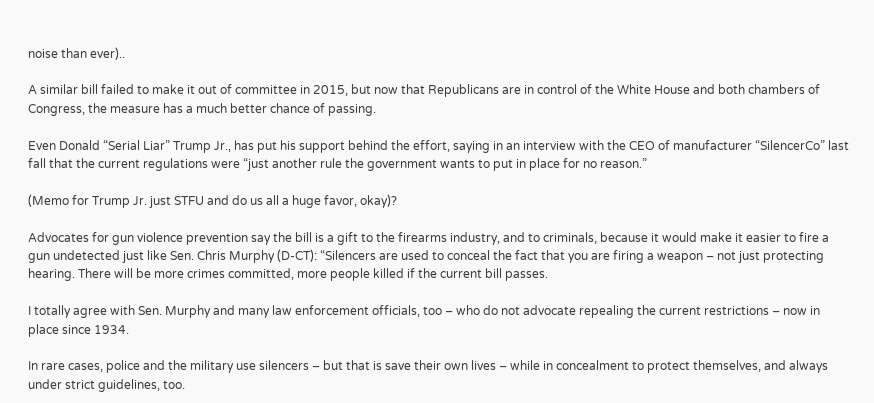noise than ever)..

A similar bill failed to make it out of committee in 2015, but now that Republicans are in control of the White House and both chambers of Congress, the measure has a much better chance of passing.

Even Donald “Serial Liar” Trump Jr., has put his support behind the effort, saying in an interview with the CEO of manufacturer “SilencerCo” last fall that the current regulations were “just another rule the government wants to put in place for no reason.”

(Memo for Trump Jr. just STFU and do us all a huge favor, okay)?

Advocates for gun violence prevention say the bill is a gift to the firearms industry, and to criminals, because it would make it easier to fire a gun undetected just like Sen. Chris Murphy (D-CT): “Silencers are used to conceal the fact that you are firing a weapon – not just protecting hearing. There will be more crimes committed, more people killed if the current bill passes.

I totally agree with Sen. Murphy and many law enforcement officials, too – who do not advocate repealing the current restrictions – now in place since 1934.

In rare cases, police and the military use silencers – but that is save their own lives – while in concealment to protect themselves, and always under strict guidelines, too.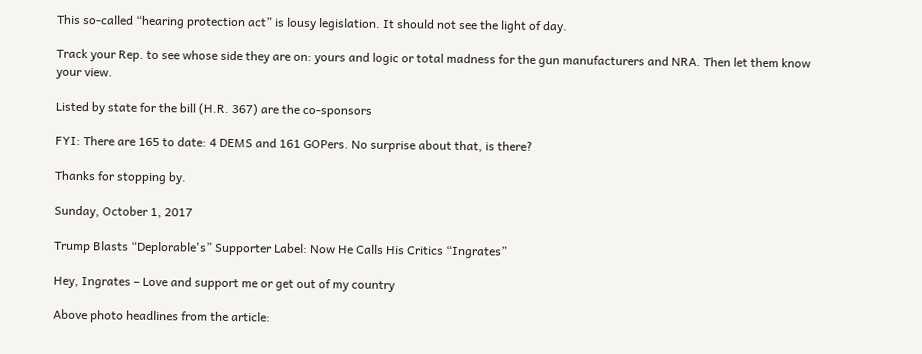This so-called “hearing protection act” is lousy legislation. It should not see the light of day.

Track your Rep. to see whose side they are on: yours and logic or total madness for the gun manufacturers and NRA. Then let them know your view.

Listed by state for the bill (H.R. 367) are the co-sponsors

FYI: There are 165 to date: 4 DEMS and 161 GOPers. No surprise about that, is there?

Thanks for stopping by.

Sunday, October 1, 2017

Trump Blasts “Deplorable's” Supporter Label: Now He Calls His Critics “Ingrates”

Hey, Ingrates – Love and support me or get out of my country

Above photo headlines from the article: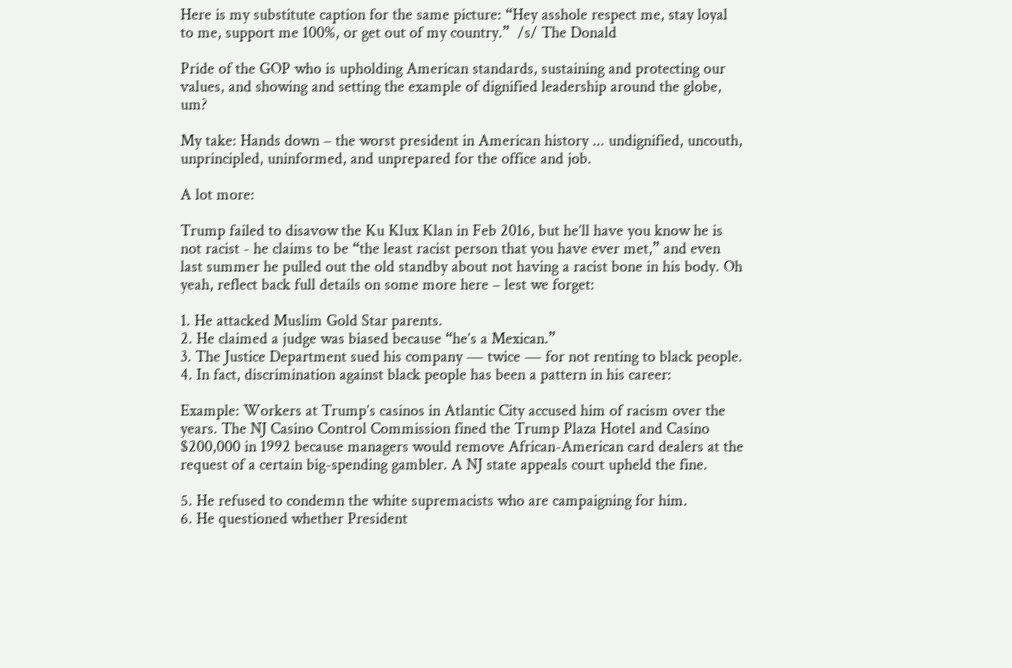Here is my substitute caption for the same picture: “Hey asshole respect me, stay loyal to me, support me 100%, or get out of my country.”  /s/ The Donald

Pride of the GOP who is upholding American standards, sustaining and protecting our values, and showing and setting the example of dignified leadership around the globe, um?

My take: Hands down – the worst president in American history ... undignified, uncouth, unprincipled, uninformed, and unprepared for the office and job.

A lot more:

Trump failed to disavow the Ku Klux Klan in Feb 2016, but he’ll have you know he is not racist - he claims to be “the least racist person that you have ever met,” and even last summer he pulled out the old standby about not having a racist bone in his body. Oh yeah, reflect back full details on some more here – lest we forget:

1. He attacked Muslim Gold Star parents.
2. He claimed a judge was biased because “he’s a Mexican.”
3. The Justice Department sued his company ― twice ― for not renting to black people.
4. In fact, discrimination against black people has been a pattern in his career:

Example: Workers at Trump’s casinos in Atlantic City accused him of racism over the years. The NJ Casino Control Commission fined the Trump Plaza Hotel and Casino $200,000 in 1992 because managers would remove African-American card dealers at the request of a certain big-spending gambler. A NJ state appeals court upheld the fine.

5. He refused to condemn the white supremacists who are campaigning for him.
6. He questioned whether President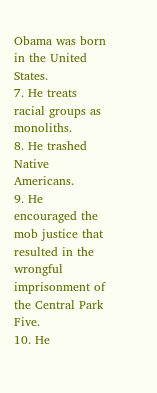Obama was born in the United States.
7. He treats racial groups as monoliths.
8. He trashed Native Americans.
9. He encouraged the mob justice that resulted in the wrongful imprisonment of the Central Park Five.
10. He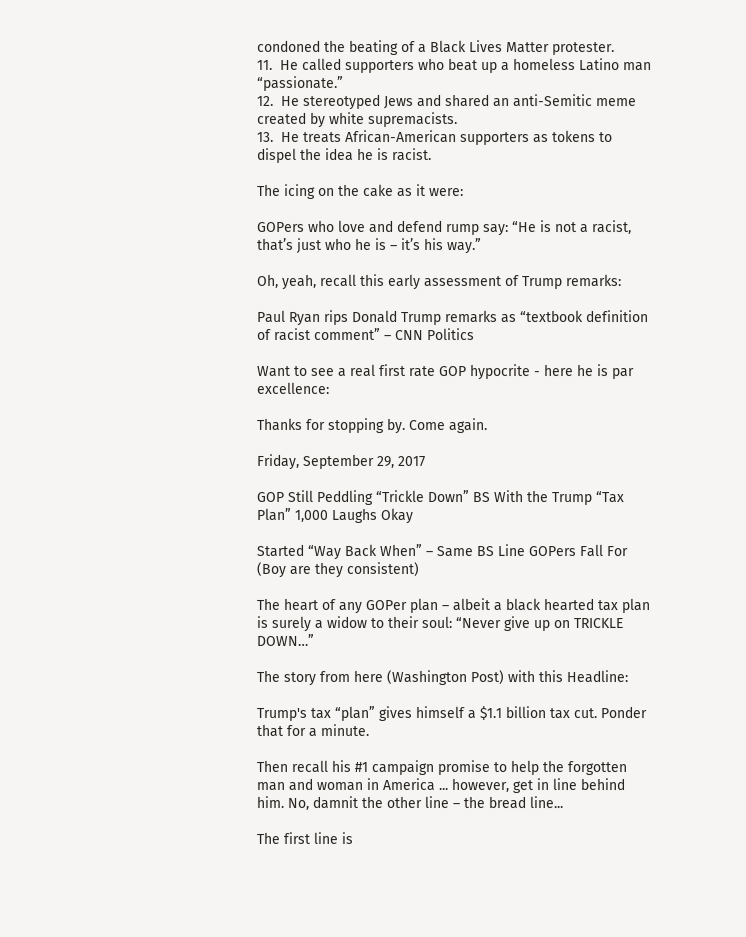condoned the beating of a Black Lives Matter protester.
11.  He called supporters who beat up a homeless Latino man “passionate.”
12.  He stereotyped Jews and shared an anti-Semitic meme created by white supremacists.
13.  He treats African-American supporters as tokens to dispel the idea he is racist.

The icing on the cake as it were:

GOPers who love and defend rump say: “He is not a racist, that’s just who he is – it’s his way.”

Oh, yeah, recall this early assessment of Trump remarks:

Paul Ryan rips Donald Trump remarks as “textbook definition of racist comment” – CNN Politics

Want to see a real first rate GOP hypocrite - here he is par excellence:

Thanks for stopping by. Come again.

Friday, September 29, 2017

GOP Still Peddling “Trickle Down” BS With the Trump “Tax Plan” 1,000 Laughs Okay

Started “Way Back When” – Same BS Line GOPers Fall For
(Boy are they consistent)

The heart of any GOPer plan – albeit a black hearted tax plan is surely a widow to their soul: “Never give up on TRICKLE DOWN…”

The story from here (Washington Post) with this Headline:

Trump's tax “plan” gives himself a $1.1 billion tax cut. Ponder that for a minute.

Then recall his #1 campaign promise to help the forgotten man and woman in America ... however, get in line behind him. No, damnit the other line – the bread line...

The first line is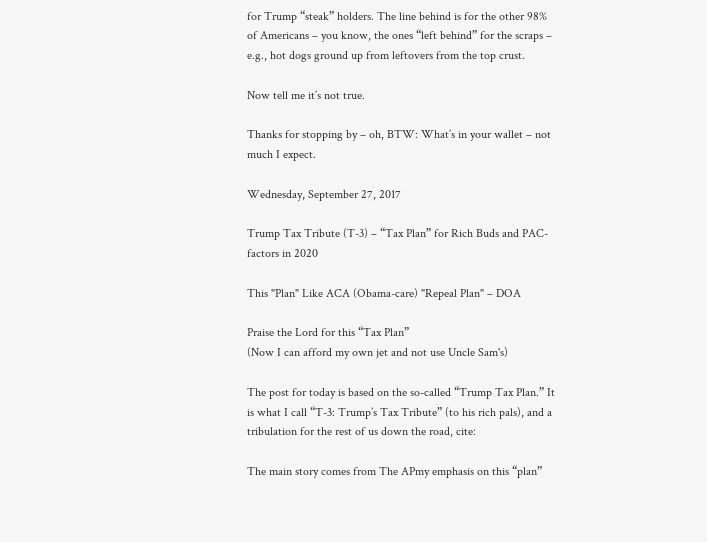for Trump “steak” holders. The line behind is for the other 98% of Americans – you know, the ones “left behind” for the scraps – e.g., hot dogs ground up from leftovers from the top crust.

Now tell me it’s not true.

Thanks for stopping by – oh, BTW: What’s in your wallet – not much I expect.

Wednesday, September 27, 2017

Trump Tax Tribute (T-3) – “Tax Plan” for Rich Buds and PAC-factors in 2020

This "Plan" Like ACA (Obama-care) "Repeal Plan" – DOA

Praise the Lord for this “Tax Plan”
(Now I can afford my own jet and not use Uncle Sam's)

The post for today is based on the so-called “Trump Tax Plan.” It is what I call “T-3: Trump’s Tax Tribute” (to his rich pals), and a tribulation for the rest of us down the road, cite:

The main story comes from The APmy emphasis on this “plan”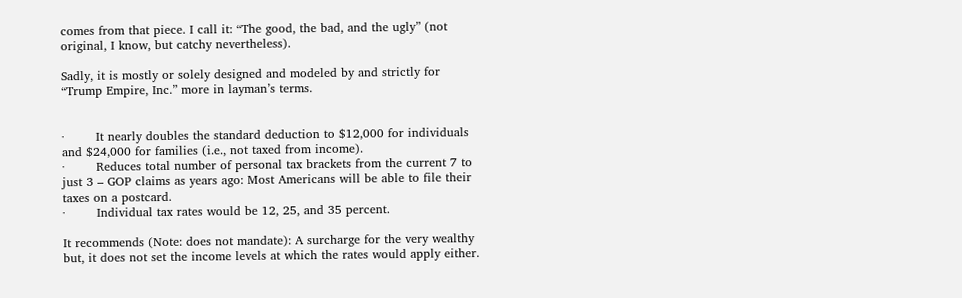comes from that piece. I call it: “The good, the bad, and the ugly” (not original, I know, but catchy nevertheless).

Sadly, it is mostly or solely designed and modeled by and strictly for “Trump Empire, Inc.” more in layman’s terms.


·        It nearly doubles the standard deduction to $12,000 for individuals and $24,000 for families (i.e., not taxed from income).
·        Reduces total number of personal tax brackets from the current 7 to just 3 – GOP claims as years ago: Most Americans will be able to file their taxes on a postcard.
·        Individual tax rates would be 12, 25, and 35 percent.

It recommends (Note: does not mandate): A surcharge for the very wealthy but, it does not set the income levels at which the rates would apply either.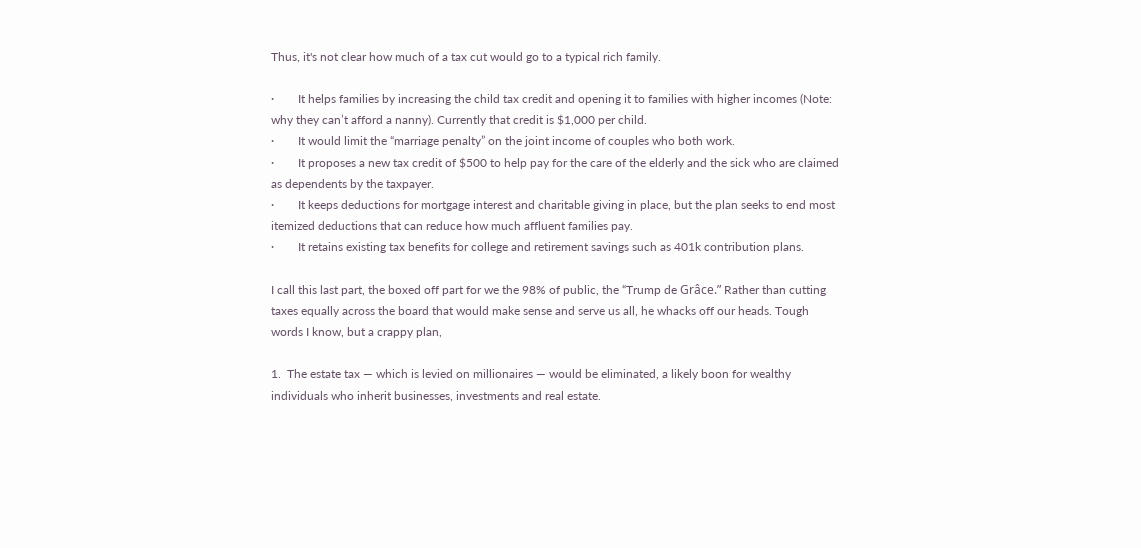Thus, it's not clear how much of a tax cut would go to a typical rich family.

·        It helps families by increasing the child tax credit and opening it to families with higher incomes (Note: why they can’t afford a nanny). Currently that credit is $1,000 per child.
·        It would limit the “marriage penalty” on the joint income of couples who both work.
·        It proposes a new tax credit of $500 to help pay for the care of the elderly and the sick who are claimed as dependents by the taxpayer.
·        It keeps deductions for mortgage interest and charitable giving in place, but the plan seeks to end most itemized deductions that can reduce how much affluent families pay.
·        It retains existing tax benefits for college and retirement savings such as 401k contribution plans.

I call this last part, the boxed off part for we the 98% of public, the “Trump de Grâce.” Rather than cutting taxes equally across the board that would make sense and serve us all, he whacks off our heads. Tough words I know, but a crappy plan,

1.  The estate tax — which is levied on millionaires — would be eliminated, a likely boon for wealthy individuals who inherit businesses, investments and real estate.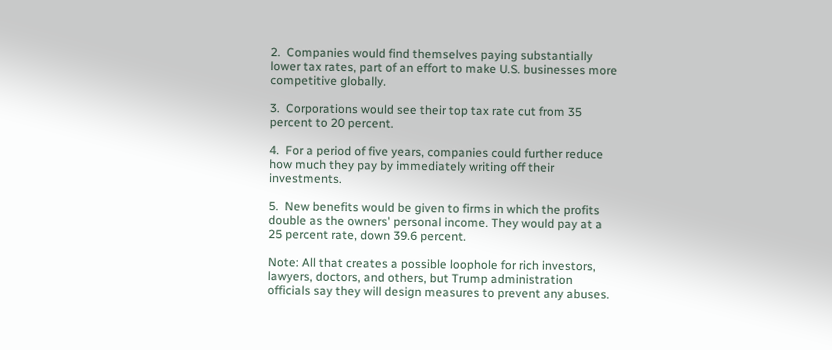2.  Companies would find themselves paying substantially lower tax rates, part of an effort to make U.S. businesses more competitive globally.

3.  Corporations would see their top tax rate cut from 35 percent to 20 percent.

4.  For a period of five years, companies could further reduce how much they pay by immediately writing off their investments.

5.  New benefits would be given to firms in which the profits double as the owners' personal income. They would pay at a 25 percent rate, down 39.6 percent.

Note: All that creates a possible loophole for rich investors, lawyers, doctors, and others, but Trump administration officials say they will design measures to prevent any abuses.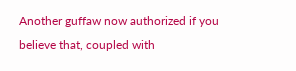Another guffaw now authorized if you believe that, coupled with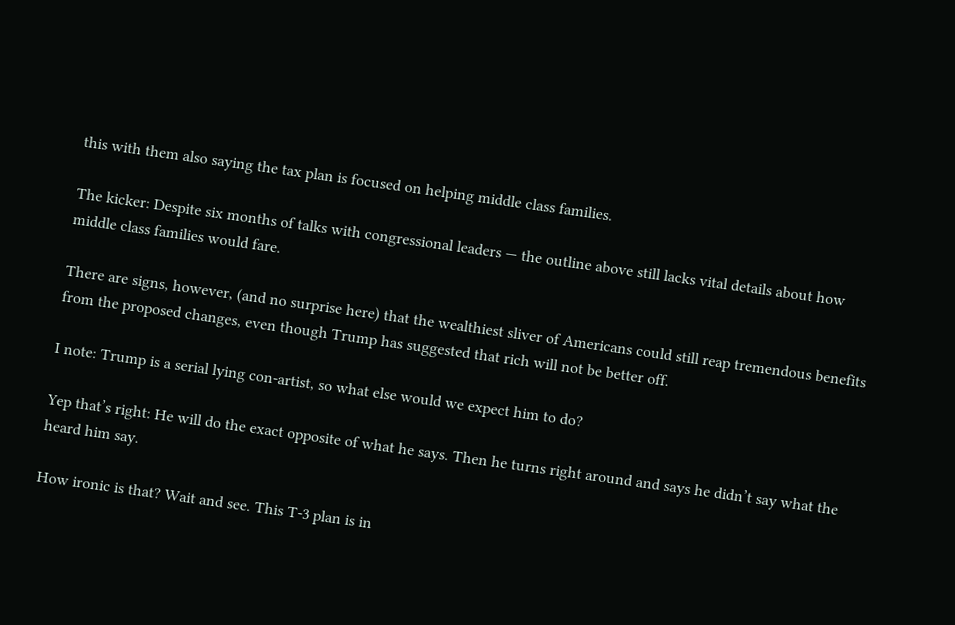this with them also saying the tax plan is focused on helping middle class families.

The kicker: Despite six months of talks with congressional leaders — the outline above still lacks vital details about how middle class families would fare.

There are signs, however, (and no surprise here) that the wealthiest sliver of Americans could still reap tremendous benefits from the proposed changes, even though Trump has suggested that rich will not be better off.

I note: Trump is a serial lying con-artist, so what else would we expect him to do?

Yep that’s right: He will do the exact opposite of what he says. Then he turns right around and says he didn’t say what the heard him say.

How ironic is that? Wait and see. This T-3 plan is in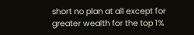short no plan at all except for greater wealth for the top 1%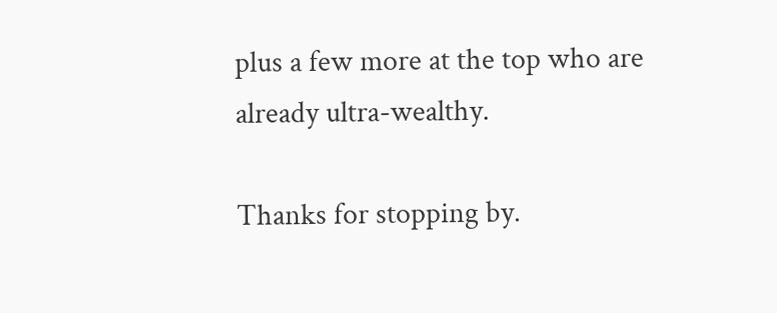plus a few more at the top who are already ultra-wealthy.

Thanks for stopping by.